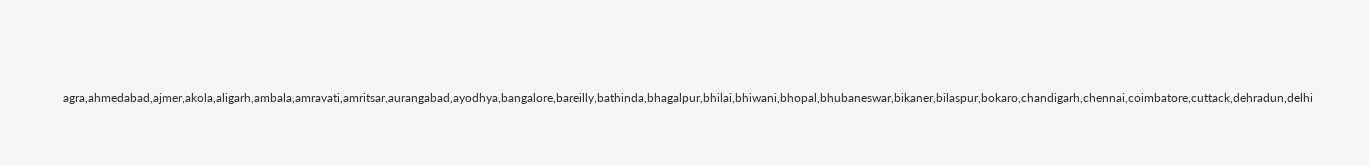agra,ahmedabad,ajmer,akola,aligarh,ambala,amravati,amritsar,aurangabad,ayodhya,bangalore,bareilly,bathinda,bhagalpur,bhilai,bhiwani,bhopal,bhubaneswar,bikaner,bilaspur,bokaro,chandigarh,chennai,coimbatore,cuttack,dehradun,delhi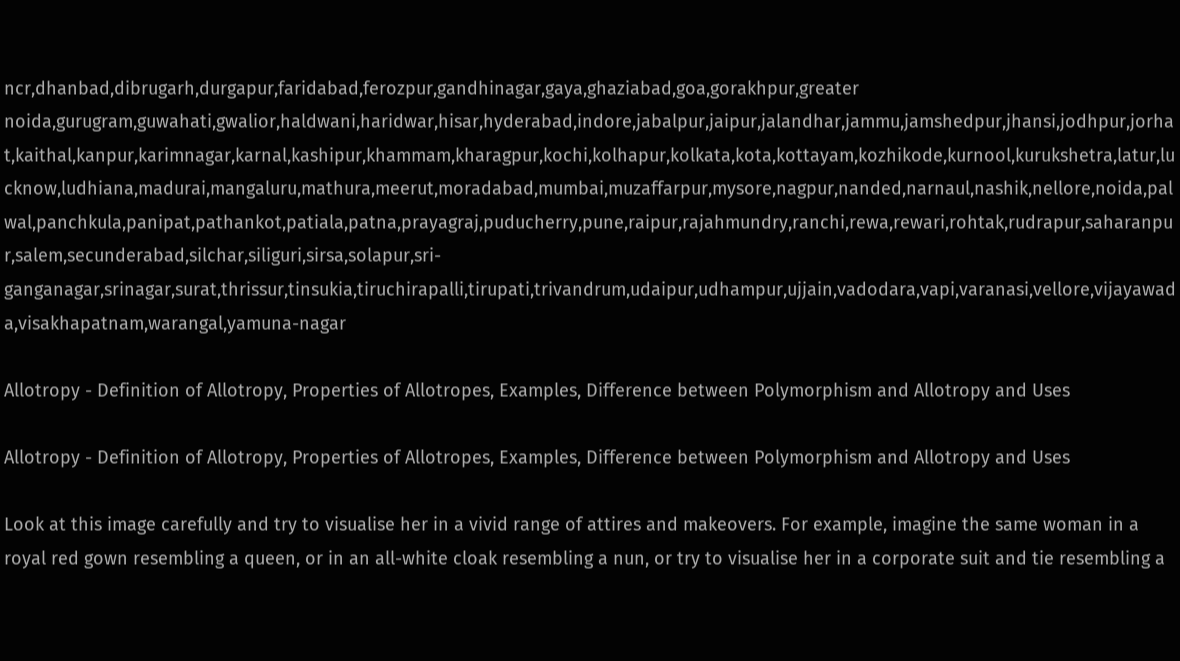ncr,dhanbad,dibrugarh,durgapur,faridabad,ferozpur,gandhinagar,gaya,ghaziabad,goa,gorakhpur,greater noida,gurugram,guwahati,gwalior,haldwani,haridwar,hisar,hyderabad,indore,jabalpur,jaipur,jalandhar,jammu,jamshedpur,jhansi,jodhpur,jorhat,kaithal,kanpur,karimnagar,karnal,kashipur,khammam,kharagpur,kochi,kolhapur,kolkata,kota,kottayam,kozhikode,kurnool,kurukshetra,latur,lucknow,ludhiana,madurai,mangaluru,mathura,meerut,moradabad,mumbai,muzaffarpur,mysore,nagpur,nanded,narnaul,nashik,nellore,noida,palwal,panchkula,panipat,pathankot,patiala,patna,prayagraj,puducherry,pune,raipur,rajahmundry,ranchi,rewa,rewari,rohtak,rudrapur,saharanpur,salem,secunderabad,silchar,siliguri,sirsa,solapur,sri-ganganagar,srinagar,surat,thrissur,tinsukia,tiruchirapalli,tirupati,trivandrum,udaipur,udhampur,ujjain,vadodara,vapi,varanasi,vellore,vijayawada,visakhapatnam,warangal,yamuna-nagar

Allotropy - Definition of Allotropy, Properties of Allotropes, Examples, Difference between Polymorphism and Allotropy and Uses

Allotropy - Definition of Allotropy, Properties of Allotropes, Examples, Difference between Polymorphism and Allotropy and Uses

Look at this image carefully and try to visualise her in a vivid range of attires and makeovers. For example, imagine the same woman in a royal red gown resembling a queen, or in an all-white cloak resembling a nun, or try to visualise her in a corporate suit and tie resembling a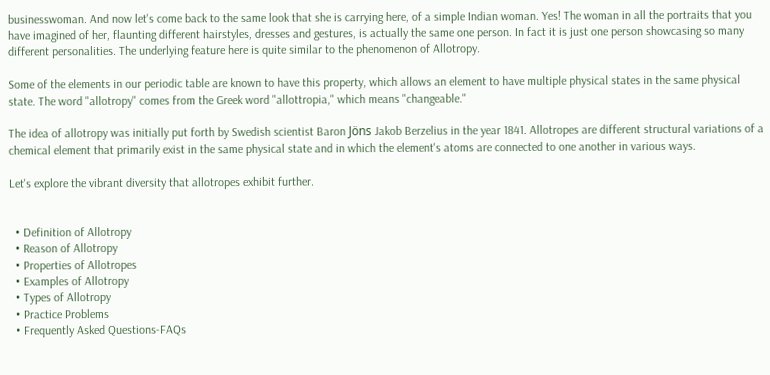businesswoman. And now let's come back to the same look that she is carrying here, of a simple Indian woman. Yes! The woman in all the portraits that you have imagined of her, flaunting different hairstyles, dresses and gestures, is actually the same one person. In fact it is just one person showcasing so many different personalities. The underlying feature here is quite similar to the phenomenon of Allotropy.

Some of the elements in our periodic table are known to have this property, which allows an element to have multiple physical states in the same physical state. The word "allotropy" comes from the Greek word "allottropia," which means "changeable."

The idea of allotropy was initially put forth by Swedish scientist Baron Jöns Jakob Berzelius in the year 1841. Allotropes are different structural variations of a chemical element that primarily exist in the same physical state and in which the element's atoms are connected to one another in various ways.

Let's explore the vibrant diversity that allotropes exhibit further.


  • Definition of Allotropy
  • Reason of Allotropy
  • Properties of Allotropes
  • Examples of Allotropy
  • Types of Allotropy
  • Practice Problems
  • Frequently Asked Questions-FAQs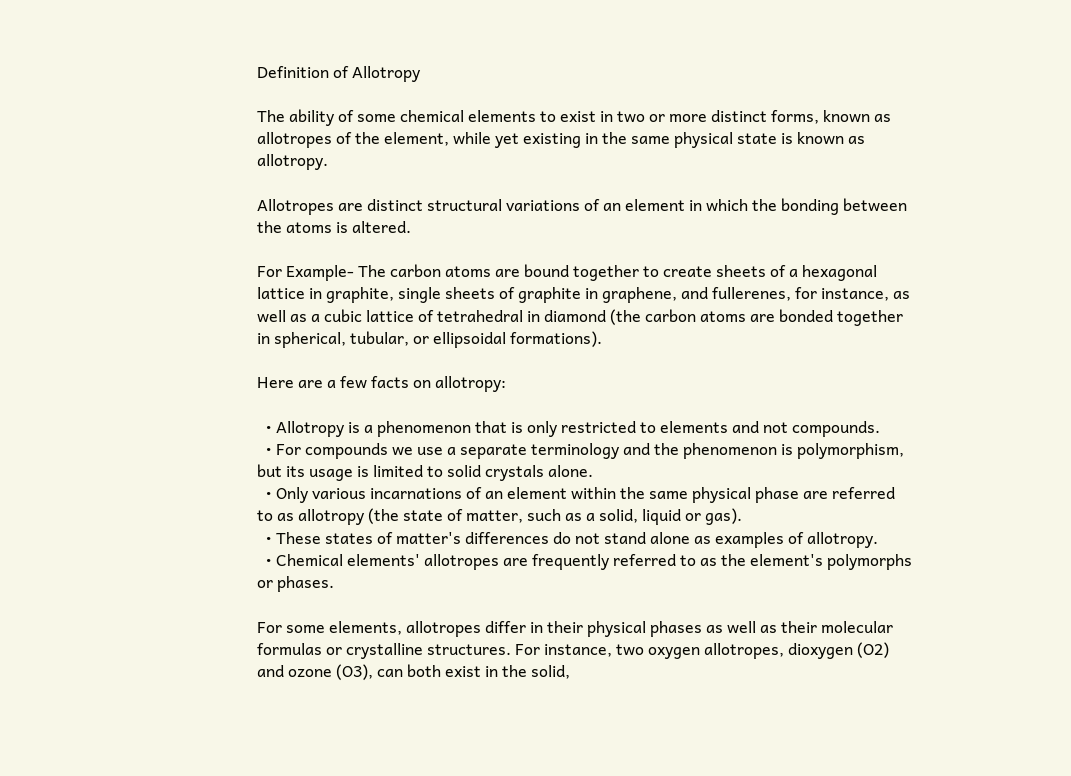Definition of Allotropy

The ability of some chemical elements to exist in two or more distinct forms, known as allotropes of the element, while yet existing in the same physical state is known as allotropy.

Allotropes are distinct structural variations of an element in which the bonding between the atoms is altered.

For Example- The carbon atoms are bound together to create sheets of a hexagonal lattice in graphite, single sheets of graphite in graphene, and fullerenes, for instance, as well as a cubic lattice of tetrahedral in diamond (the carbon atoms are bonded together in spherical, tubular, or ellipsoidal formations).

Here are a few facts on allotropy:

  • Allotropy is a phenomenon that is only restricted to elements and not compounds.
  • For compounds we use a separate terminology and the phenomenon is polymorphism, but its usage is limited to solid crystals alone.
  • Only various incarnations of an element within the same physical phase are referred to as allotropy (the state of matter, such as a solid, liquid or gas).
  • These states of matter's differences do not stand alone as examples of allotropy.
  • Chemical elements' allotropes are frequently referred to as the element's polymorphs or phases.

For some elements, allotropes differ in their physical phases as well as their molecular formulas or crystalline structures. For instance, two oxygen allotropes, dioxygen (O2) and ozone (O3), can both exist in the solid,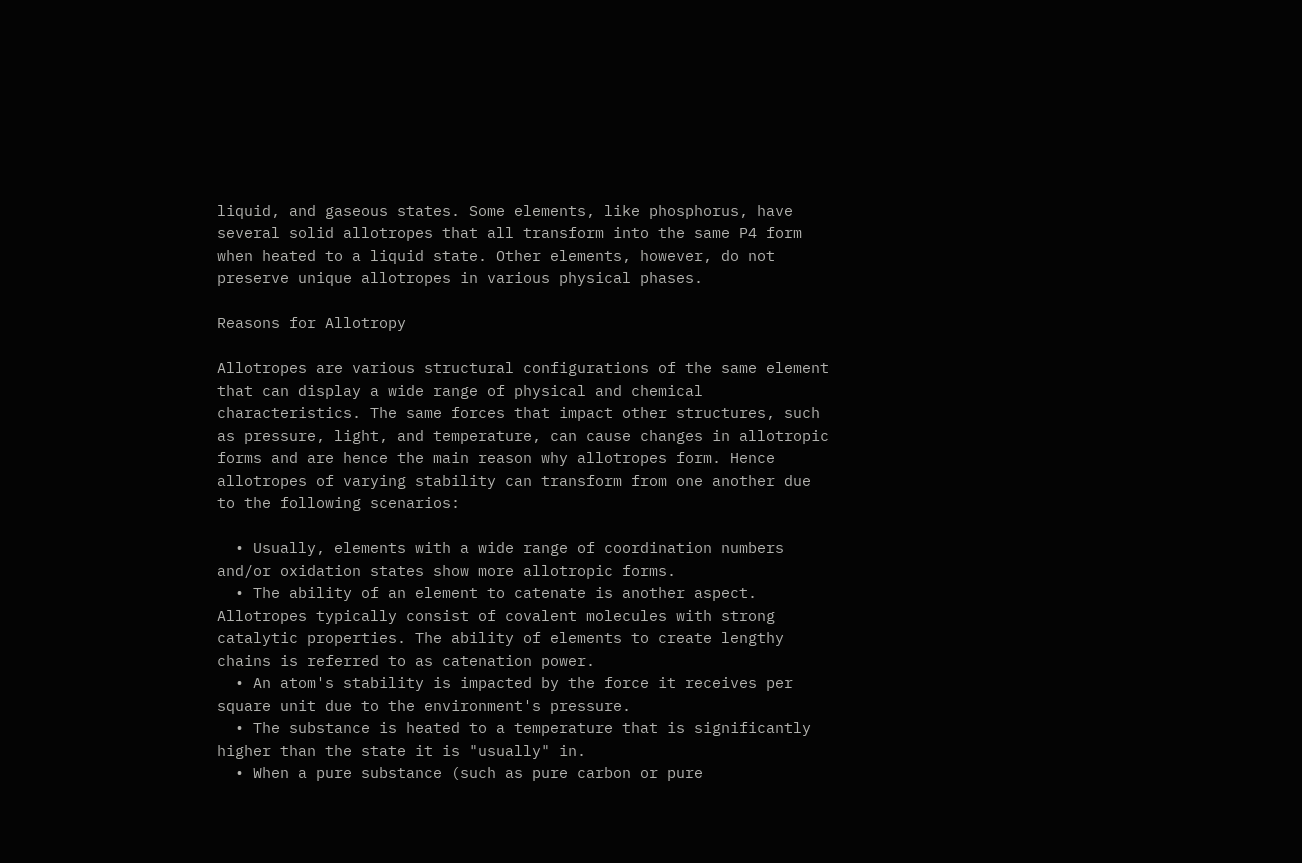liquid, and gaseous states. Some elements, like phosphorus, have several solid allotropes that all transform into the same P4 form when heated to a liquid state. Other elements, however, do not preserve unique allotropes in various physical phases.

Reasons for Allotropy

Allotropes are various structural configurations of the same element that can display a wide range of physical and chemical characteristics. The same forces that impact other structures, such as pressure, light, and temperature, can cause changes in allotropic forms and are hence the main reason why allotropes form. Hence allotropes of varying stability can transform from one another due to the following scenarios:

  • Usually, elements with a wide range of coordination numbers and/or oxidation states show more allotropic forms.
  • The ability of an element to catenate is another aspect. Allotropes typically consist of covalent molecules with strong catalytic properties. The ability of elements to create lengthy chains is referred to as catenation power.
  • An atom's stability is impacted by the force it receives per square unit due to the environment's pressure.
  • The substance is heated to a temperature that is significantly higher than the state it is "usually" in.
  • When a pure substance (such as pure carbon or pure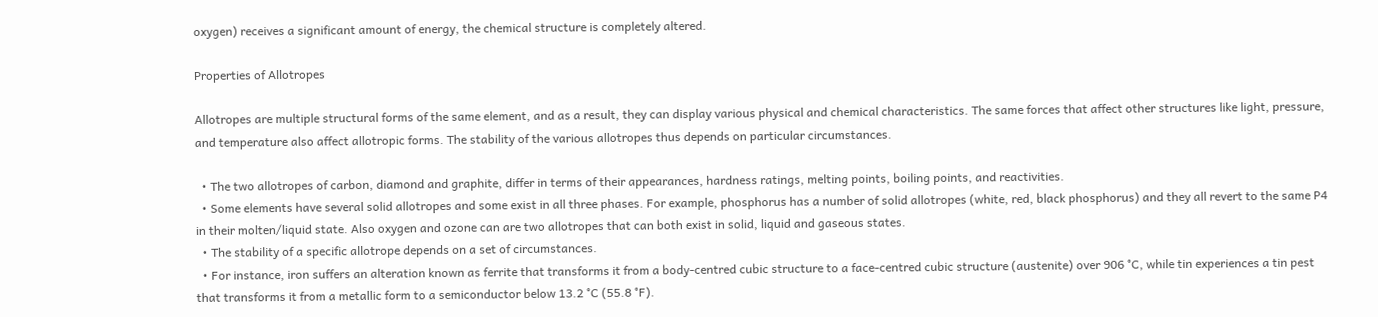oxygen) receives a significant amount of energy, the chemical structure is completely altered.

Properties of Allotropes

Allotropes are multiple structural forms of the same element, and as a result, they can display various physical and chemical characteristics. The same forces that affect other structures like light, pressure, and temperature also affect allotropic forms. The stability of the various allotropes thus depends on particular circumstances.

  • The two allotropes of carbon, diamond and graphite, differ in terms of their appearances, hardness ratings, melting points, boiling points, and reactivities.
  • Some elements have several solid allotropes and some exist in all three phases. For example, phosphorus has a number of solid allotropes (white, red, black phosphorus) and they all revert to the same P4 in their molten/liquid state. Also oxygen and ozone can are two allotropes that can both exist in solid, liquid and gaseous states.
  • The stability of a specific allotrope depends on a set of circumstances.
  • For instance, iron suffers an alteration known as ferrite that transforms it from a body-centred cubic structure to a face-centred cubic structure (austenite) over 906 °C, while tin experiences a tin pest that transforms it from a metallic form to a semiconductor below 13.2 °C (55.8 °F).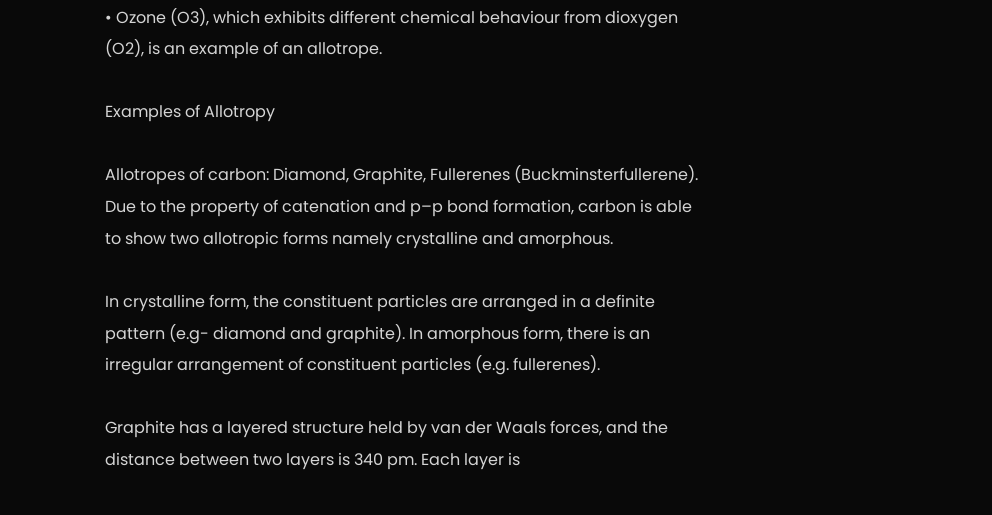• Ozone (O3), which exhibits different chemical behaviour from dioxygen (O2), is an example of an allotrope.

Examples of Allotropy

Allotropes of carbon: Diamond, Graphite, Fullerenes (Buckminsterfullerene). Due to the property of catenation and p–p bond formation, carbon is able to show two allotropic forms namely crystalline and amorphous.

In crystalline form, the constituent particles are arranged in a definite pattern (e.g- diamond and graphite). In amorphous form, there is an irregular arrangement of constituent particles (e.g. fullerenes).

Graphite has a layered structure held by van der Waals forces, and the distance between two layers is 340 pm. Each layer is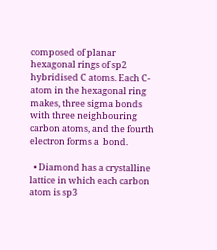composed of planar hexagonal rings of sp2 hybridised C atoms. Each C-atom in the hexagonal ring makes, three sigma bonds with three neighbouring carbon atoms, and the fourth electron forms a  bond.

  • Diamond has a crystalline lattice in which each carbon atom is sp3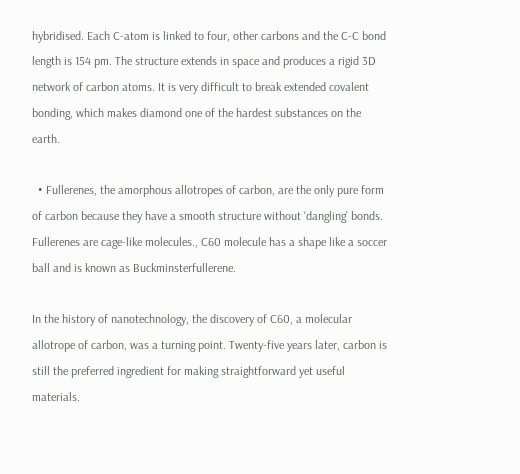hybridised. Each C-atom is linked to four, other carbons and the C-C bond length is 154 pm. The structure extends in space and produces a rigid 3D network of carbon atoms. It is very difficult to break extended covalent bonding, which makes diamond one of the hardest substances on the earth.

  • Fullerenes, the amorphous allotropes of carbon, are the only pure form of carbon because they have a smooth structure without ‘dangling’ bonds. Fullerenes are cage-like molecules., C60 molecule has a shape like a soccer ball and is known as Buckminsterfullerene.

In the history of nanotechnology, the discovery of C60, a molecular allotrope of carbon, was a turning point. Twenty-five years later, carbon is still the preferred ingredient for making straightforward yet useful materials.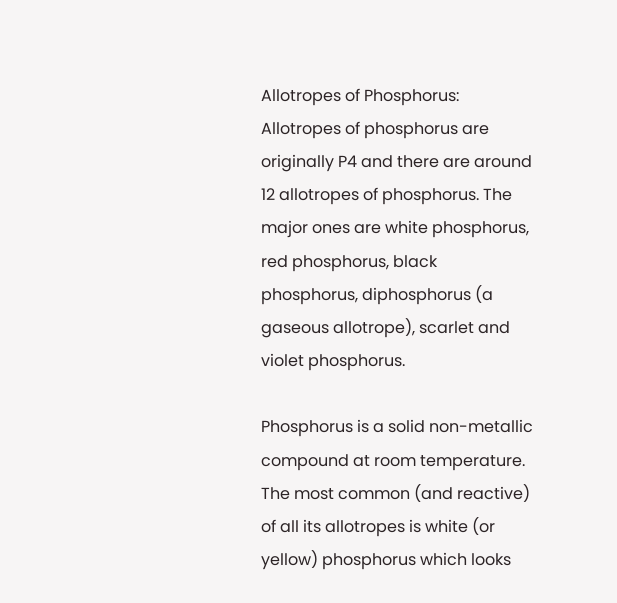Allotropes of Phosphorus: Allotropes of phosphorus are originally P4 and there are around 12 allotropes of phosphorus. The major ones are white phosphorus, red phosphorus, black phosphorus, diphosphorus (a gaseous allotrope), scarlet and violet phosphorus.

Phosphorus is a solid non-metallic compound at room temperature. The most common (and reactive) of all its allotropes is white (or yellow) phosphorus which looks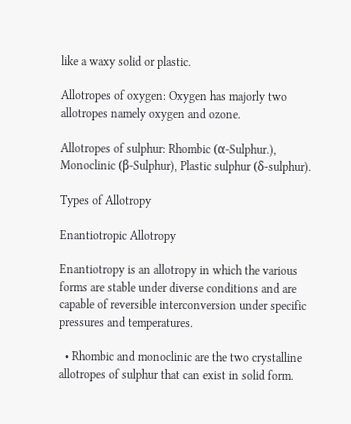like a waxy solid or plastic.

Allotropes of oxygen: Oxygen has majorly two allotropes namely oxygen and ozone.

Allotropes of sulphur: Rhombic (α-Sulphur.), Monoclinic (β-Sulphur), Plastic sulphur (δ-sulphur).

Types of Allotropy

Enantiotropic Allotropy

Enantiotropy is an allotropy in which the various forms are stable under diverse conditions and are capable of reversible interconversion under specific pressures and temperatures.

  • Rhombic and monoclinic are the two crystalline allotropes of sulphur that can exist in solid form.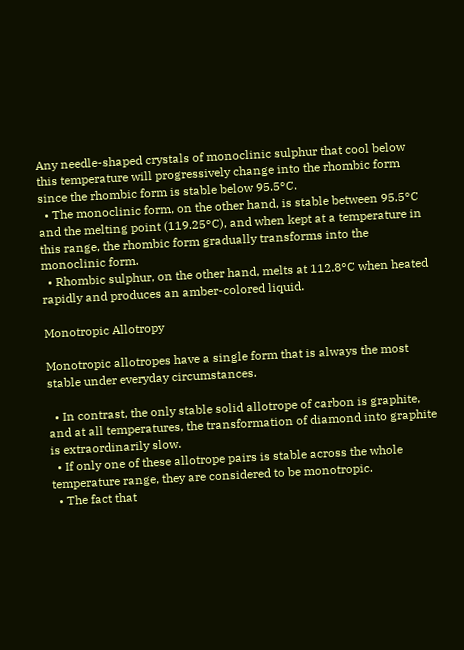Any needle-shaped crystals of monoclinic sulphur that cool below this temperature will progressively change into the rhombic form since the rhombic form is stable below 95.5°C.
  • The monoclinic form, on the other hand, is stable between 95.5°C and the melting point (119.25°C), and when kept at a temperature in this range, the rhombic form gradually transforms into the monoclinic form.
  • Rhombic sulphur, on the other hand, melts at 112.8°C when heated rapidly and produces an amber-colored liquid.

Monotropic Allotropy

Monotropic allotropes have a single form that is always the most stable under everyday circumstances.

  • In contrast, the only stable solid allotrope of carbon is graphite, and at all temperatures, the transformation of diamond into graphite is extraordinarily slow.
  • If only one of these allotrope pairs is stable across the whole temperature range, they are considered to be monotropic.
  • The fact that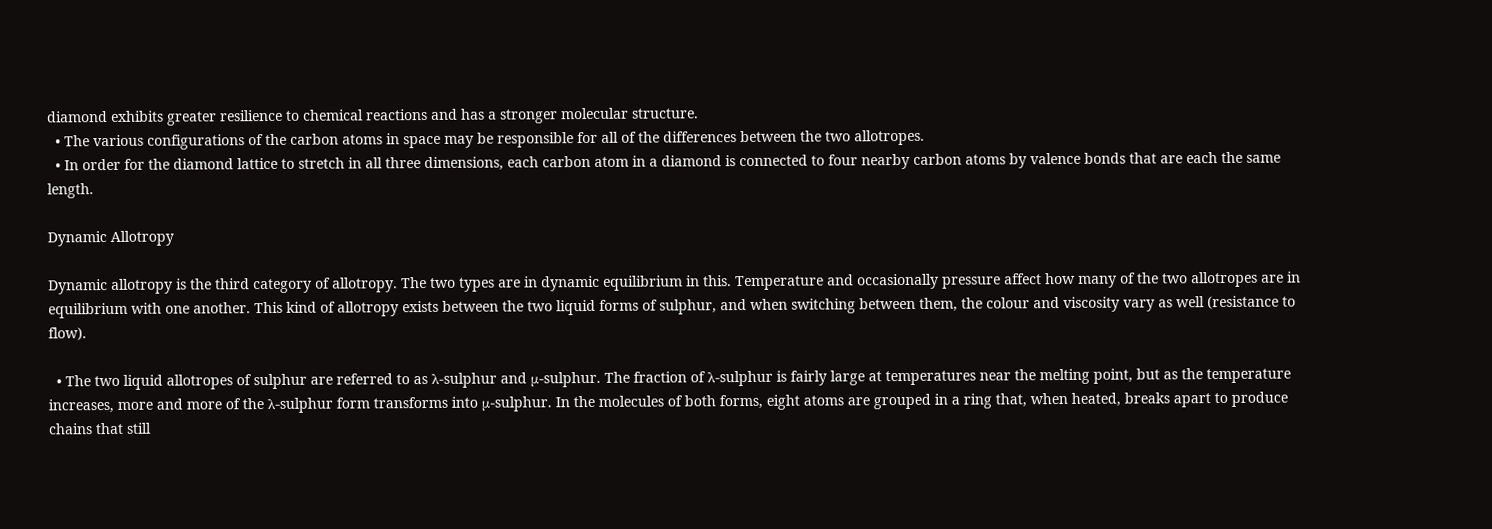diamond exhibits greater resilience to chemical reactions and has a stronger molecular structure.
  • The various configurations of the carbon atoms in space may be responsible for all of the differences between the two allotropes.
  • In order for the diamond lattice to stretch in all three dimensions, each carbon atom in a diamond is connected to four nearby carbon atoms by valence bonds that are each the same length.

Dynamic Allotropy

Dynamic allotropy is the third category of allotropy. The two types are in dynamic equilibrium in this. Temperature and occasionally pressure affect how many of the two allotropes are in equilibrium with one another. This kind of allotropy exists between the two liquid forms of sulphur, and when switching between them, the colour and viscosity vary as well (resistance to flow).

  • The two liquid allotropes of sulphur are referred to as λ-sulphur and μ-sulphur. The fraction of λ-sulphur is fairly large at temperatures near the melting point, but as the temperature increases, more and more of the λ-sulphur form transforms into μ-sulphur. In the molecules of both forms, eight atoms are grouped in a ring that, when heated, breaks apart to produce chains that still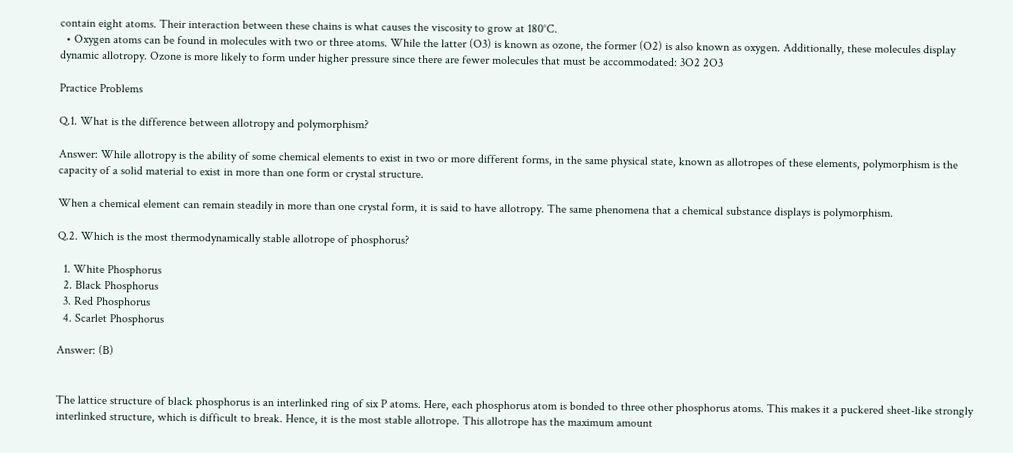contain eight atoms. Their interaction between these chains is what causes the viscosity to grow at 180°C.
  • Oxygen atoms can be found in molecules with two or three atoms. While the latter (O3) is known as ozone, the former (O2) is also known as oxygen. Additionally, these molecules display dynamic allotropy. Ozone is more likely to form under higher pressure since there are fewer molecules that must be accommodated: 3O2 2O3

Practice Problems

Q.1. What is the difference between allotropy and polymorphism?

Answer: While allotropy is the ability of some chemical elements to exist in two or more different forms, in the same physical state, known as allotropes of these elements, polymorphism is the capacity of a solid material to exist in more than one form or crystal structure.

When a chemical element can remain steadily in more than one crystal form, it is said to have allotropy. The same phenomena that a chemical substance displays is polymorphism.

Q.2. Which is the most thermodynamically stable allotrope of phosphorus?

  1. White Phosphorus
  2. Black Phosphorus
  3. Red Phosphorus
  4. Scarlet Phosphorus

Answer: (B)


The lattice structure of black phosphorus is an interlinked ring of six P atoms. Here, each phosphorus atom is bonded to three other phosphorus atoms. This makes it a puckered sheet-like strongly interlinked structure, which is difficult to break. Hence, it is the most stable allotrope. This allotrope has the maximum amount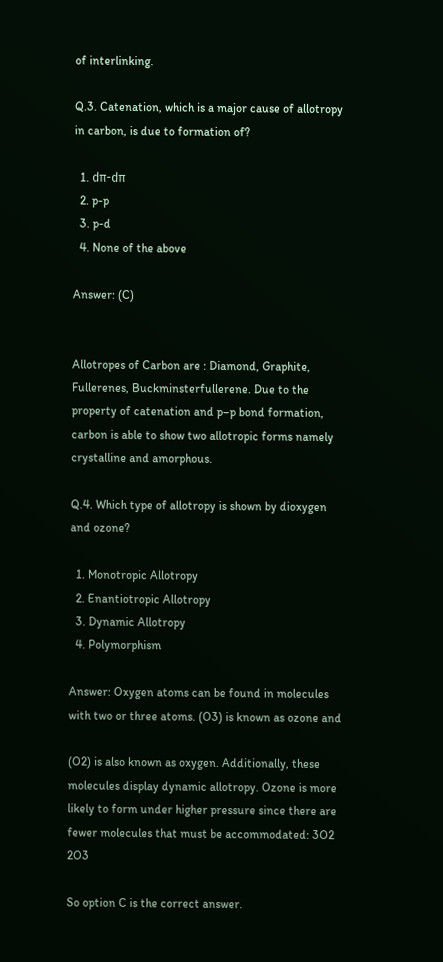of interlinking.

Q.3. Catenation, which is a major cause of allotropy in carbon, is due to formation of?

  1. dπ-dπ
  2. p-p
  3. p-d
  4. None of the above

Answer: (C)


Allotropes of Carbon are : Diamond, Graphite, Fullerenes, Buckminsterfullerene. Due to the property of catenation and p–p bond formation, carbon is able to show two allotropic forms namely crystalline and amorphous.

Q.4. Which type of allotropy is shown by dioxygen and ozone?

  1. Monotropic Allotropy
  2. Enantiotropic Allotropy
  3. Dynamic Allotropy
  4. Polymorphism

Answer: Oxygen atoms can be found in molecules with two or three atoms. (O3) is known as ozone and

(O2) is also known as oxygen. Additionally, these molecules display dynamic allotropy. Ozone is more likely to form under higher pressure since there are fewer molecules that must be accommodated: 3O2 2O3

So option C is the correct answer.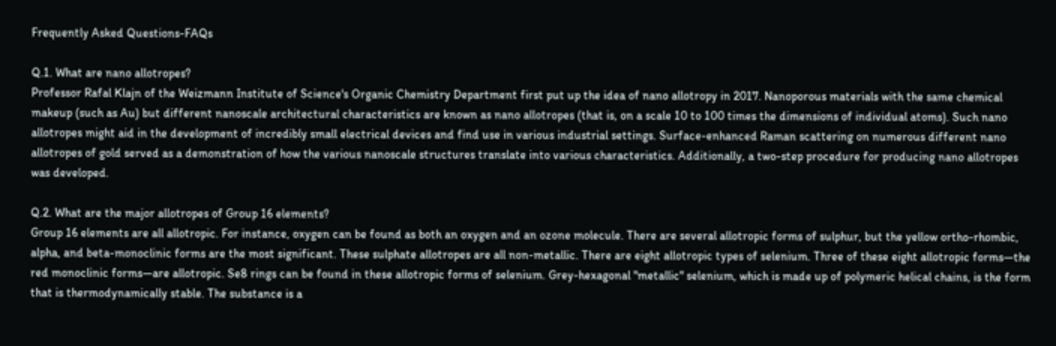Frequently Asked Questions-FAQs

Q.1. What are nano allotropes?
Professor Rafal Klajn of the Weizmann Institute of Science's Organic Chemistry Department first put up the idea of nano allotropy in 2017. Nanoporous materials with the same chemical makeup (such as Au) but different nanoscale architectural characteristics are known as nano allotropes (that is, on a scale 10 to 100 times the dimensions of individual atoms). Such nano allotropes might aid in the development of incredibly small electrical devices and find use in various industrial settings. Surface-enhanced Raman scattering on numerous different nano allotropes of gold served as a demonstration of how the various nanoscale structures translate into various characteristics. Additionally, a two-step procedure for producing nano allotropes was developed.

Q.2. What are the major allotropes of Group 16 elements?
Group 16 elements are all allotropic. For instance, oxygen can be found as both an oxygen and an ozone molecule. There are several allotropic forms of sulphur, but the yellow ortho-rhombic, alpha, and beta-monoclinic forms are the most significant. These sulphate allotropes are all non-metallic. There are eight allotropic types of selenium. Three of these eight allotropic forms—the red monoclinic forms—are allotropic. Se8 rings can be found in these allotropic forms of selenium. Grey-hexagonal "metallic" selenium, which is made up of polymeric helical chains, is the form that is thermodynamically stable. The substance is a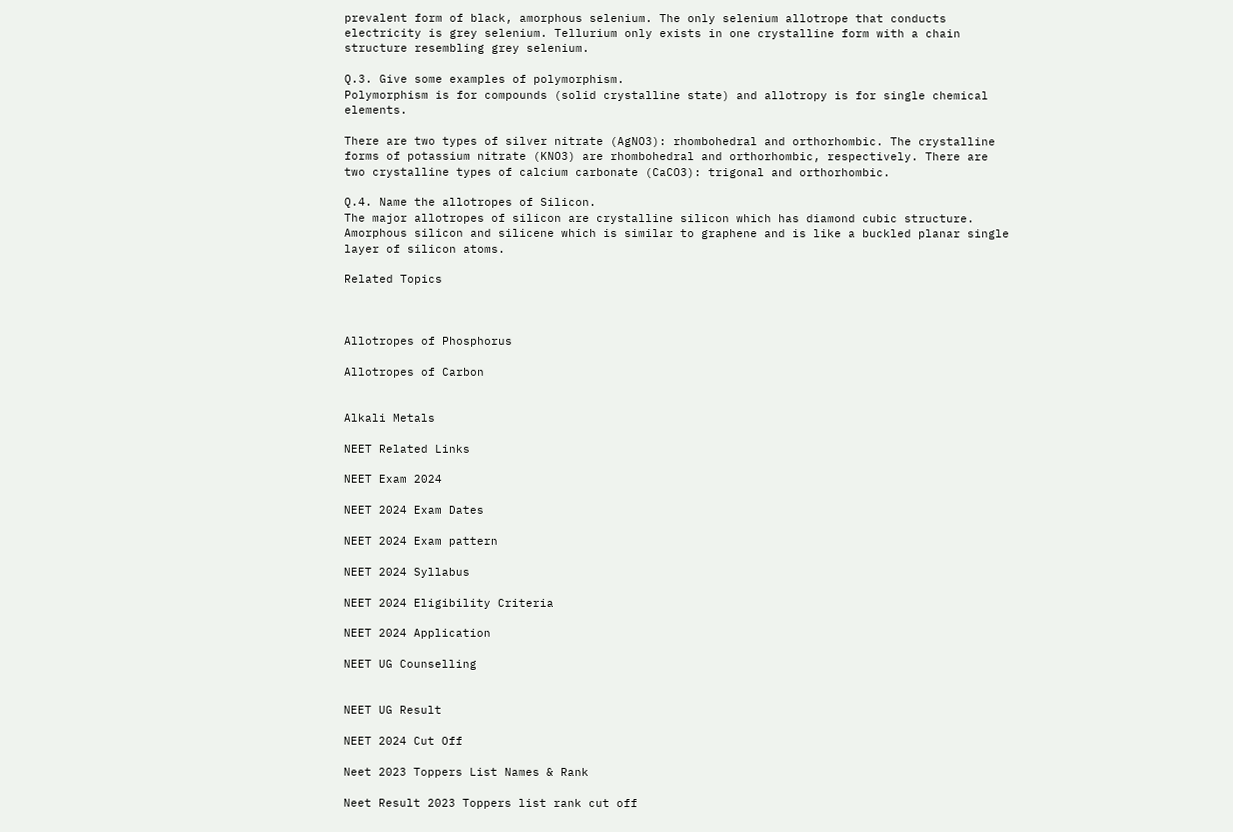prevalent form of black, amorphous selenium. The only selenium allotrope that conducts electricity is grey selenium. Tellurium only exists in one crystalline form with a chain structure resembling grey selenium.

Q.3. Give some examples of polymorphism.
Polymorphism is for compounds (solid crystalline state) and allotropy is for single chemical elements.

There are two types of silver nitrate (AgNO3): rhombohedral and orthorhombic. The crystalline forms of potassium nitrate (KNO3) are rhombohedral and orthorhombic, respectively. There are two crystalline types of calcium carbonate (CaCO3): trigonal and orthorhombic.

Q.4. Name the allotropes of Silicon.
The major allotropes of silicon are crystalline silicon which has diamond cubic structure. Amorphous silicon and silicene which is similar to graphene and is like a buckled planar single layer of silicon atoms.

Related Topics



Allotropes of Phosphorus

Allotropes of Carbon


Alkali Metals

NEET Related Links

NEET Exam 2024

NEET 2024 Exam Dates

NEET 2024 Exam pattern

NEET 2024 Syllabus

NEET 2024 Eligibility Criteria

NEET 2024 Application

NEET UG Counselling


NEET UG Result

NEET 2024 Cut Off

Neet 2023 Toppers List Names & Rank

Neet Result 2023 Toppers list rank cut off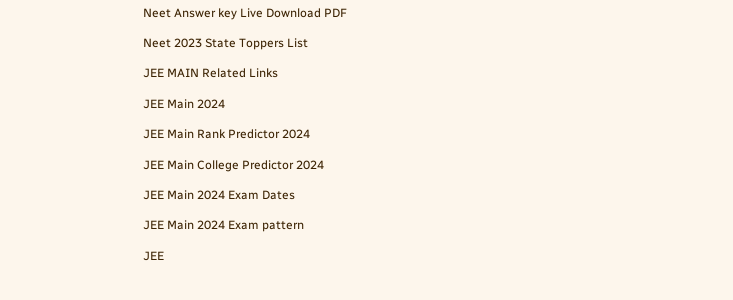Neet Answer key Live Download PDF

Neet 2023 State Toppers List

JEE MAIN Related Links

JEE Main 2024

JEE Main Rank Predictor 2024

JEE Main College Predictor 2024

JEE Main 2024 Exam Dates

JEE Main 2024 Exam pattern

JEE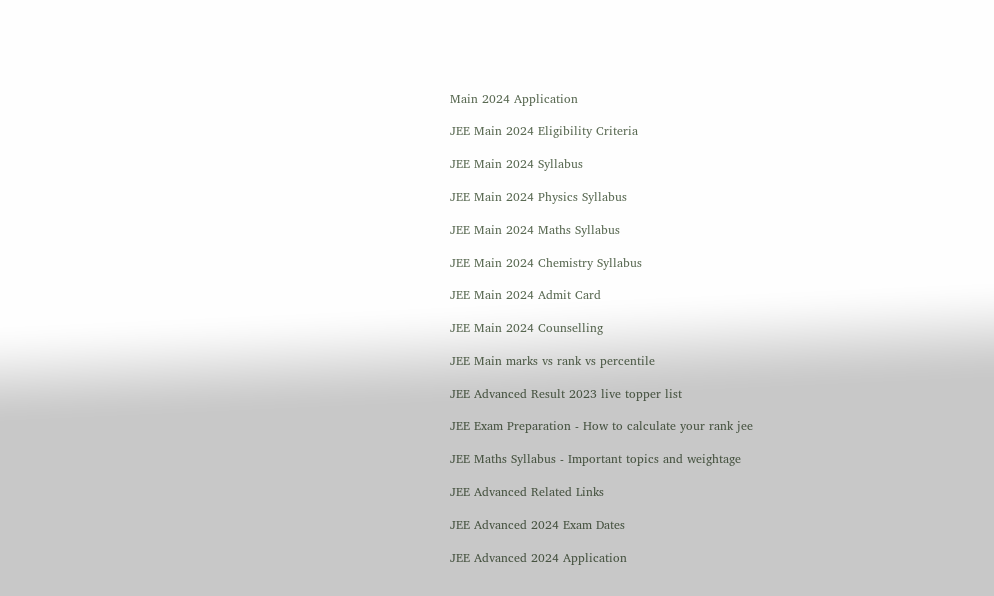Main 2024 Application

JEE Main 2024 Eligibility Criteria

JEE Main 2024 Syllabus

JEE Main 2024 Physics Syllabus

JEE Main 2024 Maths Syllabus

JEE Main 2024 Chemistry Syllabus

JEE Main 2024 Admit Card

JEE Main 2024 Counselling

JEE Main marks vs rank vs percentile

JEE Advanced Result 2023 live topper list

JEE Exam Preparation - How to calculate your rank jee

JEE Maths Syllabus - Important topics and weightage

JEE Advanced Related Links

JEE Advanced 2024 Exam Dates

JEE Advanced 2024 Application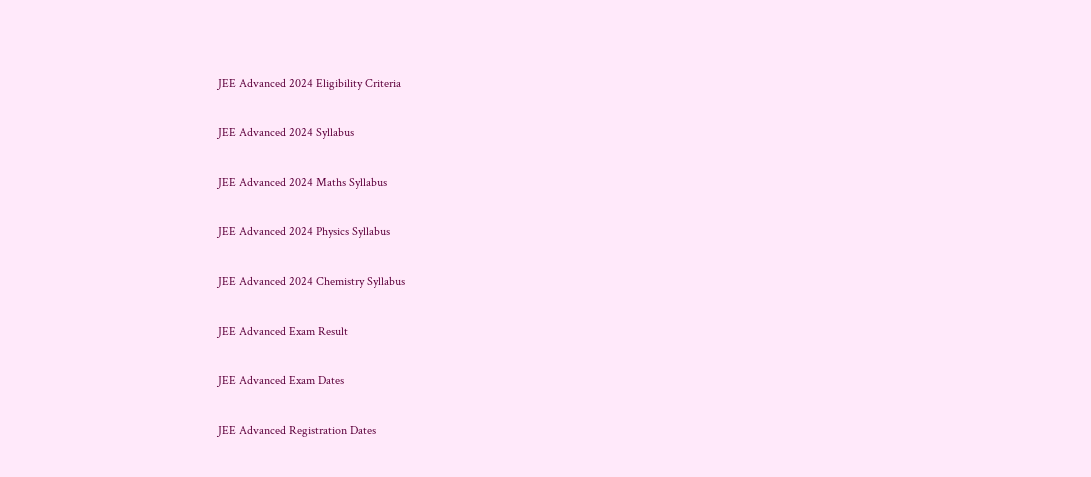JEE Advanced 2024 Eligibility Criteria

JEE Advanced 2024 Syllabus

JEE Advanced 2024 Maths Syllabus

JEE Advanced 2024 Physics Syllabus

JEE Advanced 2024 Chemistry Syllabus

JEE Advanced Exam Result

JEE Advanced Exam Dates

JEE Advanced Registration Dates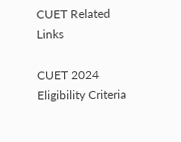CUET Related Links

CUET 2024 Eligibility Criteria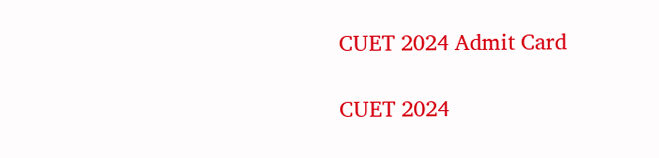CUET 2024 Admit Card

CUET 2024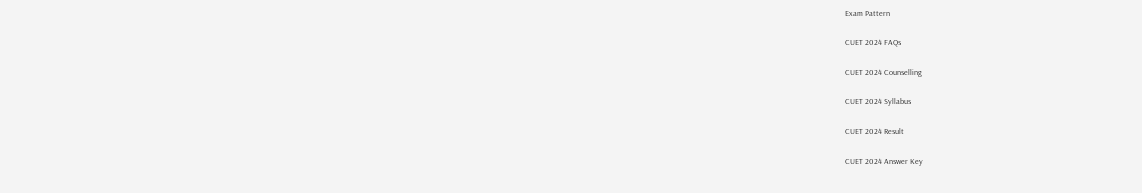Exam Pattern

CUET 2024 FAQs

CUET 2024 Counselling

CUET 2024 Syllabus

CUET 2024 Result

CUET 2024 Answer Key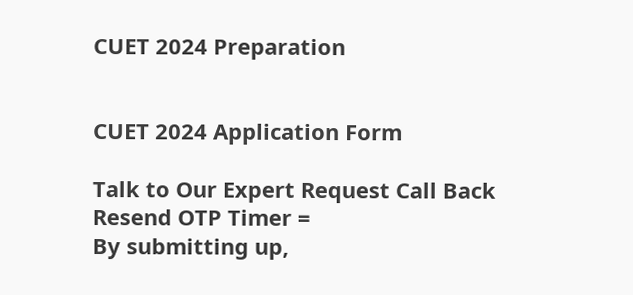CUET 2024 Preparation


CUET 2024 Application Form

Talk to Our Expert Request Call Back
Resend OTP Timer =
By submitting up,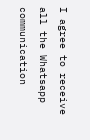I agree to receive all the Whatsapp communication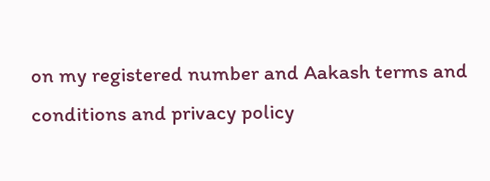on my registered number and Aakash terms and conditions and privacy policy